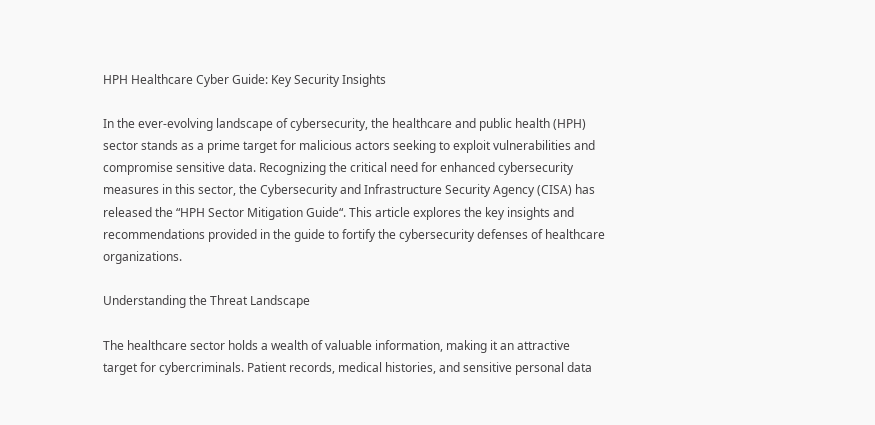HPH Healthcare Cyber Guide: Key Security Insights

In the ever-evolving landscape of cybersecurity, the healthcare and public health (HPH) sector stands as a prime target for malicious actors seeking to exploit vulnerabilities and compromise sensitive data. Recognizing the critical need for enhanced cybersecurity measures in this sector, the Cybersecurity and Infrastructure Security Agency (CISA) has released the “HPH Sector Mitigation Guide“. This article explores the key insights and recommendations provided in the guide to fortify the cybersecurity defenses of healthcare organizations.

Understanding the Threat Landscape

The healthcare sector holds a wealth of valuable information, making it an attractive target for cybercriminals. Patient records, medical histories, and sensitive personal data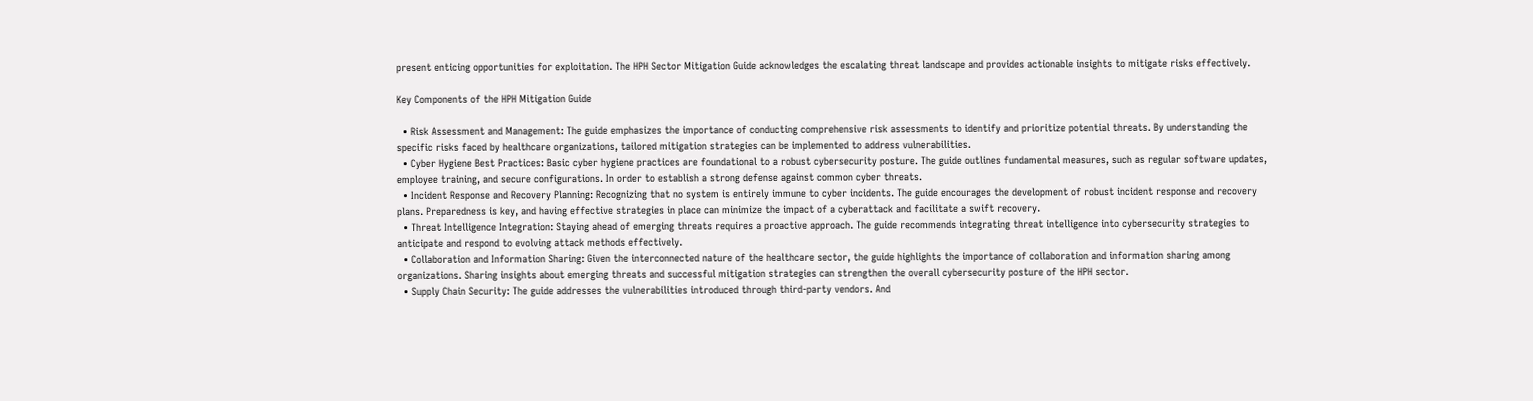present enticing opportunities for exploitation. The HPH Sector Mitigation Guide acknowledges the escalating threat landscape and provides actionable insights to mitigate risks effectively.

Key Components of the HPH Mitigation Guide

  • Risk Assessment and Management: The guide emphasizes the importance of conducting comprehensive risk assessments to identify and prioritize potential threats. By understanding the specific risks faced by healthcare organizations, tailored mitigation strategies can be implemented to address vulnerabilities.
  • Cyber Hygiene Best Practices: Basic cyber hygiene practices are foundational to a robust cybersecurity posture. The guide outlines fundamental measures, such as regular software updates, employee training, and secure configurations. In order to establish a strong defense against common cyber threats.
  • Incident Response and Recovery Planning: Recognizing that no system is entirely immune to cyber incidents. The guide encourages the development of robust incident response and recovery plans. Preparedness is key, and having effective strategies in place can minimize the impact of a cyberattack and facilitate a swift recovery.
  • Threat Intelligence Integration: Staying ahead of emerging threats requires a proactive approach. The guide recommends integrating threat intelligence into cybersecurity strategies to anticipate and respond to evolving attack methods effectively.
  • Collaboration and Information Sharing: Given the interconnected nature of the healthcare sector, the guide highlights the importance of collaboration and information sharing among organizations. Sharing insights about emerging threats and successful mitigation strategies can strengthen the overall cybersecurity posture of the HPH sector.
  • Supply Chain Security: The guide addresses the vulnerabilities introduced through third-party vendors. And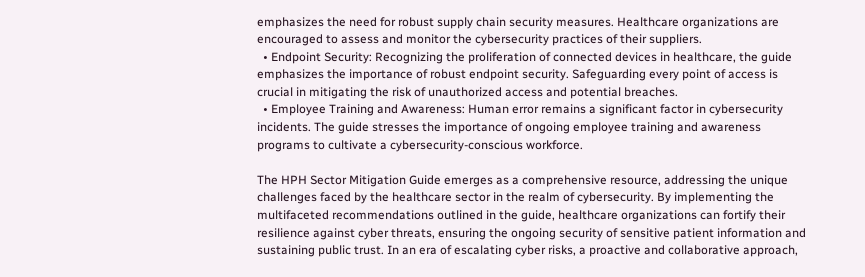emphasizes the need for robust supply chain security measures. Healthcare organizations are encouraged to assess and monitor the cybersecurity practices of their suppliers.
  • Endpoint Security: Recognizing the proliferation of connected devices in healthcare, the guide emphasizes the importance of robust endpoint security. Safeguarding every point of access is crucial in mitigating the risk of unauthorized access and potential breaches.
  • Employee Training and Awareness: Human error remains a significant factor in cybersecurity incidents. The guide stresses the importance of ongoing employee training and awareness programs to cultivate a cybersecurity-conscious workforce.

The HPH Sector Mitigation Guide emerges as a comprehensive resource, addressing the unique challenges faced by the healthcare sector in the realm of cybersecurity. By implementing the multifaceted recommendations outlined in the guide, healthcare organizations can fortify their resilience against cyber threats, ensuring the ongoing security of sensitive patient information and sustaining public trust. In an era of escalating cyber risks, a proactive and collaborative approach,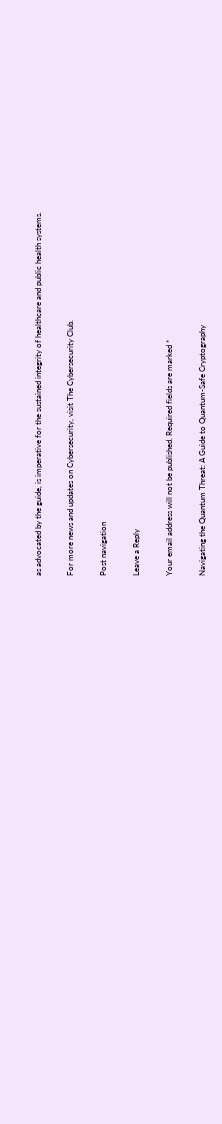as advocated by the guide, is imperative for the sustained integrity of healthcare and public health systems.

For more news and updates on Cybersecurity, visit The Cybersecurity Club.

Post navigation

Leave a Reply

Your email address will not be published. Required fields are marked *

Navigating the Quantum Threat: A Guide to Quantum-Safe Cryptography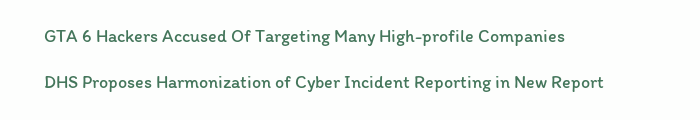GTA 6 Hackers Accused Of Targeting Many High-profile Companies

DHS Proposes Harmonization of Cyber Incident Reporting in New Report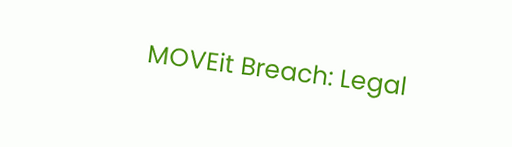MOVEit Breach: Legal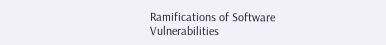Ramifications of Software Vulnerabilities